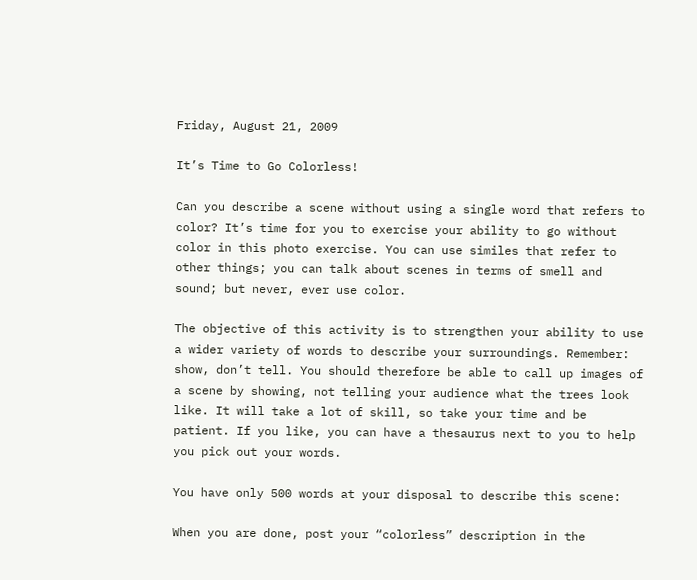Friday, August 21, 2009

It’s Time to Go Colorless!

Can you describe a scene without using a single word that refers to color? It’s time for you to exercise your ability to go without color in this photo exercise. You can use similes that refer to other things; you can talk about scenes in terms of smell and sound; but never, ever use color.

The objective of this activity is to strengthen your ability to use a wider variety of words to describe your surroundings. Remember: show, don’t tell. You should therefore be able to call up images of a scene by showing, not telling your audience what the trees look like. It will take a lot of skill, so take your time and be patient. If you like, you can have a thesaurus next to you to help you pick out your words.

You have only 500 words at your disposal to describe this scene:

When you are done, post your “colorless” description in the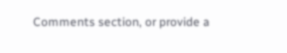Comments section, or provide a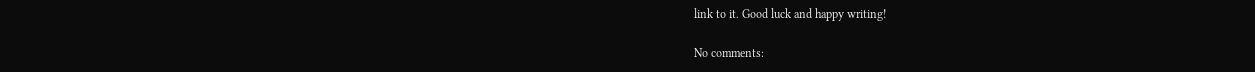link to it. Good luck and happy writing!

No comments: